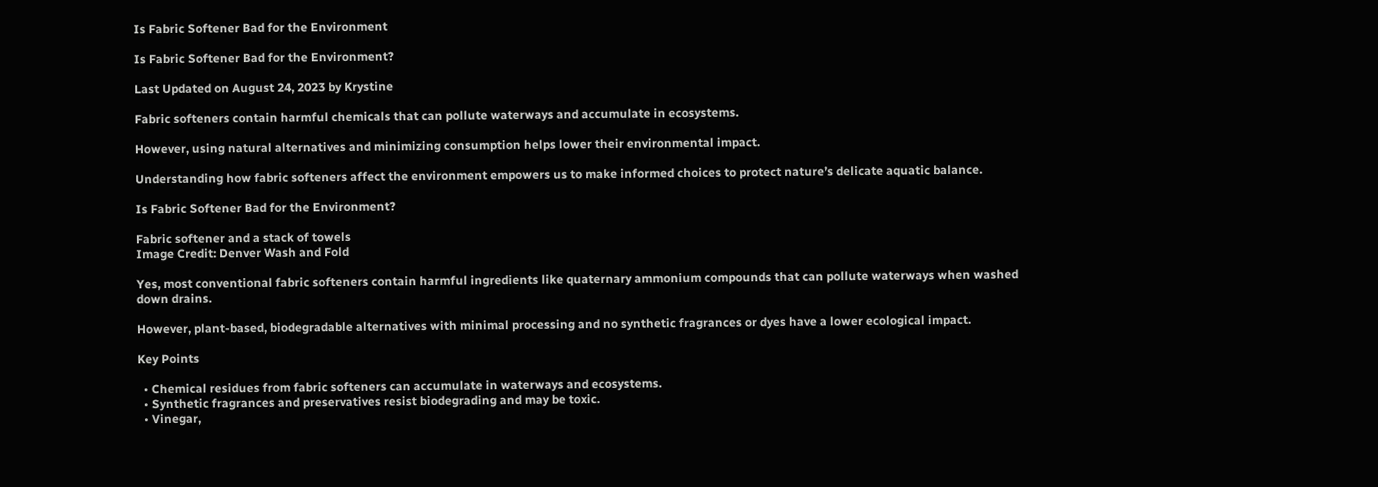Is Fabric Softener Bad for the Environment

Is Fabric Softener Bad for the Environment?

Last Updated on August 24, 2023 by Krystine

Fabric softeners contain harmful chemicals that can pollute waterways and accumulate in ecosystems.

However, using natural alternatives and minimizing consumption helps lower their environmental impact.

Understanding how fabric softeners affect the environment empowers us to make informed choices to protect nature’s delicate aquatic balance.

Is Fabric Softener Bad for the Environment?

Fabric softener and a stack of towels
Image Credit: Denver Wash and Fold

Yes, most conventional fabric softeners contain harmful ingredients like quaternary ammonium compounds that can pollute waterways when washed down drains.

However, plant-based, biodegradable alternatives with minimal processing and no synthetic fragrances or dyes have a lower ecological impact.

Key Points

  • Chemical residues from fabric softeners can accumulate in waterways and ecosystems.
  • Synthetic fragrances and preservatives resist biodegrading and may be toxic.
  • Vinegar,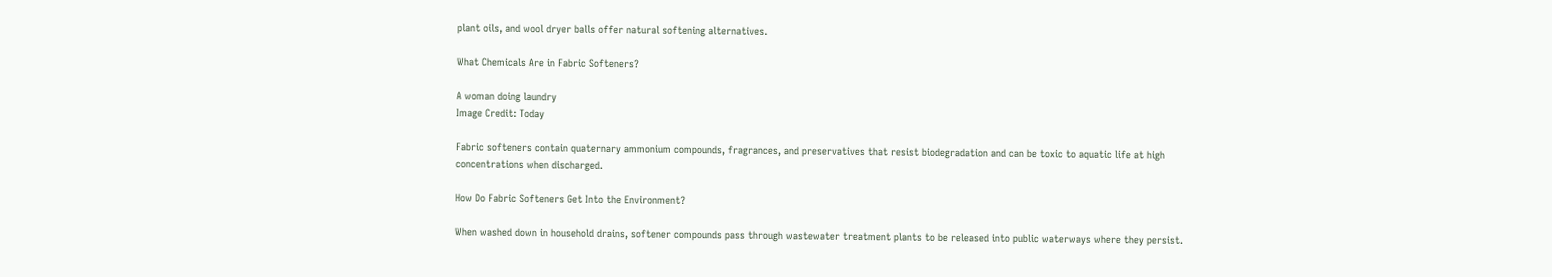plant oils, and wool dryer balls offer natural softening alternatives.

What Chemicals Are in Fabric Softeners?

A woman doing laundry
Image Credit: Today

Fabric softeners contain quaternary ammonium compounds, fragrances, and preservatives that resist biodegradation and can be toxic to aquatic life at high concentrations when discharged.

How Do Fabric Softeners Get Into the Environment?

When washed down in household drains, softener compounds pass through wastewater treatment plants to be released into public waterways where they persist.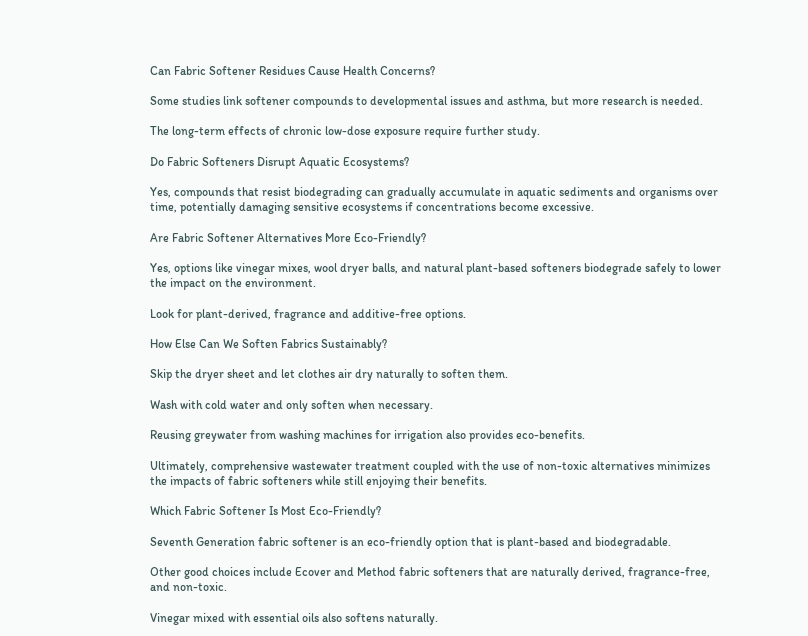Can Fabric Softener Residues Cause Health Concerns?

Some studies link softener compounds to developmental issues and asthma, but more research is needed.

The long-term effects of chronic low-dose exposure require further study.

Do Fabric Softeners Disrupt Aquatic Ecosystems?

Yes, compounds that resist biodegrading can gradually accumulate in aquatic sediments and organisms over time, potentially damaging sensitive ecosystems if concentrations become excessive.

Are Fabric Softener Alternatives More Eco-Friendly?

Yes, options like vinegar mixes, wool dryer balls, and natural plant-based softeners biodegrade safely to lower the impact on the environment.

Look for plant-derived, fragrance and additive-free options.

How Else Can We Soften Fabrics Sustainably?

Skip the dryer sheet and let clothes air dry naturally to soften them.

Wash with cold water and only soften when necessary.

Reusing greywater from washing machines for irrigation also provides eco-benefits.

Ultimately, comprehensive wastewater treatment coupled with the use of non-toxic alternatives minimizes the impacts of fabric softeners while still enjoying their benefits.

Which Fabric Softener Is Most Eco-Friendly?

Seventh Generation fabric softener is an eco-friendly option that is plant-based and biodegradable.

Other good choices include Ecover and Method fabric softeners that are naturally derived, fragrance-free, and non-toxic.

Vinegar mixed with essential oils also softens naturally.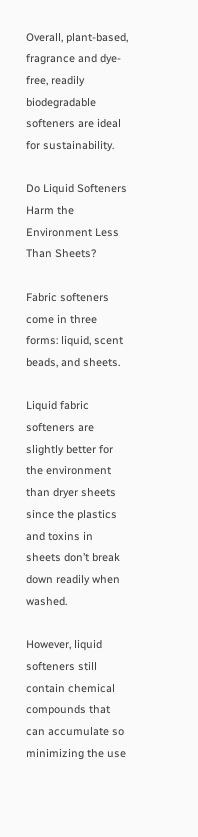Overall, plant-based, fragrance and dye-free, readily biodegradable softeners are ideal for sustainability.

Do Liquid Softeners Harm the Environment Less Than Sheets?

Fabric softeners come in three forms: liquid, scent beads, and sheets.

Liquid fabric softeners are slightly better for the environment than dryer sheets since the plastics and toxins in sheets don’t break down readily when washed.

However, liquid softeners still contain chemical compounds that can accumulate so minimizing the use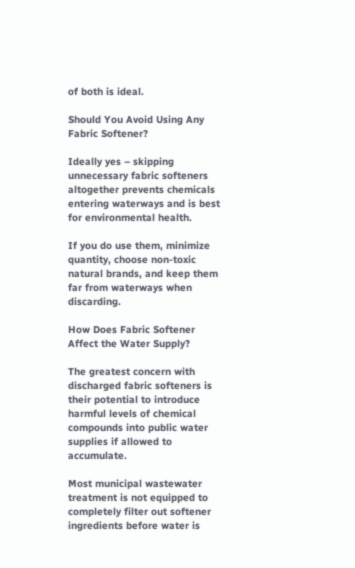of both is ideal.

Should You Avoid Using Any Fabric Softener?

Ideally yes – skipping unnecessary fabric softeners altogether prevents chemicals entering waterways and is best for environmental health.

If you do use them, minimize quantity, choose non-toxic natural brands, and keep them far from waterways when discarding.

How Does Fabric Softener Affect the Water Supply?

The greatest concern with discharged fabric softeners is their potential to introduce harmful levels of chemical compounds into public water supplies if allowed to accumulate.

Most municipal wastewater treatment is not equipped to completely filter out softener ingredients before water is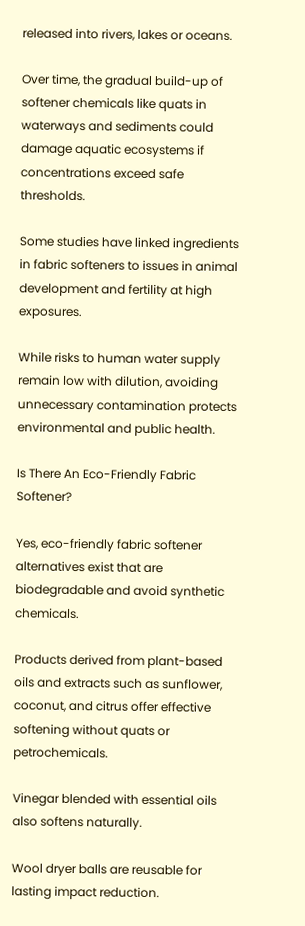released into rivers, lakes or oceans.

Over time, the gradual build-up of softener chemicals like quats in waterways and sediments could damage aquatic ecosystems if concentrations exceed safe thresholds.

Some studies have linked ingredients in fabric softeners to issues in animal development and fertility at high exposures.

While risks to human water supply remain low with dilution, avoiding unnecessary contamination protects environmental and public health.

Is There An Eco-Friendly Fabric Softener?

Yes, eco-friendly fabric softener alternatives exist that are biodegradable and avoid synthetic chemicals.

Products derived from plant-based oils and extracts such as sunflower, coconut, and citrus offer effective softening without quats or petrochemicals.

Vinegar blended with essential oils also softens naturally.

Wool dryer balls are reusable for lasting impact reduction.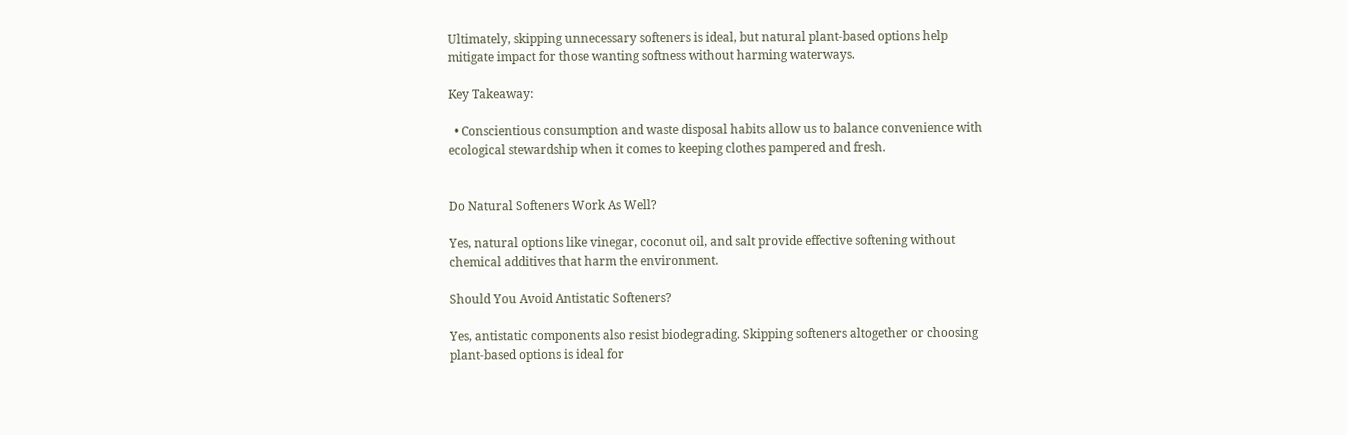Ultimately, skipping unnecessary softeners is ideal, but natural plant-based options help mitigate impact for those wanting softness without harming waterways.

Key Takeaway:

  • Conscientious consumption and waste disposal habits allow us to balance convenience with ecological stewardship when it comes to keeping clothes pampered and fresh.


Do Natural Softeners Work As Well?

Yes, natural options like vinegar, coconut oil, and salt provide effective softening without chemical additives that harm the environment.

Should You Avoid Antistatic Softeners?

Yes, antistatic components also resist biodegrading. Skipping softeners altogether or choosing plant-based options is ideal for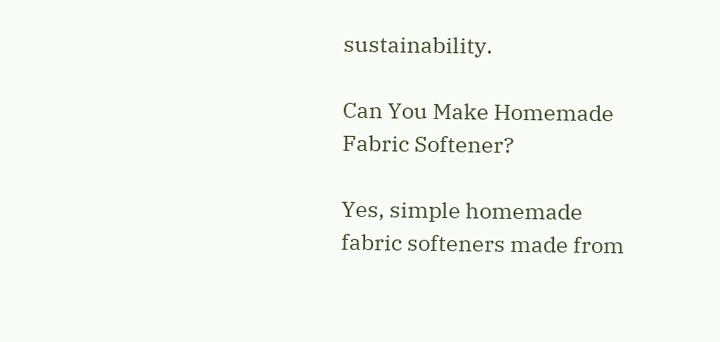sustainability.

Can You Make Homemade Fabric Softener?

Yes, simple homemade fabric softeners made from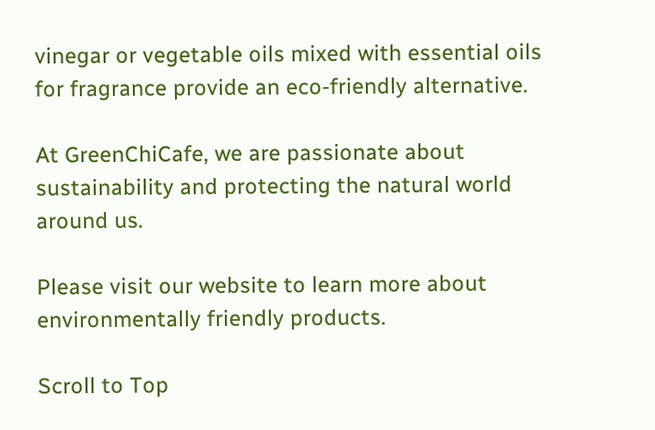vinegar or vegetable oils mixed with essential oils for fragrance provide an eco-friendly alternative.

At GreenChiCafe, we are passionate about sustainability and protecting the natural world around us.

Please visit our website to learn more about environmentally friendly products.

Scroll to Top